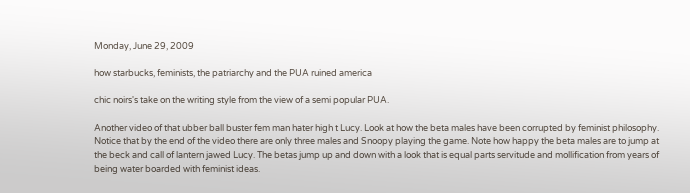Monday, June 29, 2009

how starbucks, feminists, the patriarchy and the PUA ruined america

chic noirs's take on the writing style from the view of a semi popular PUA.

Another video of that ubber ball buster fem man hater high t Lucy. Look at how the beta males have been corrupted by feminist philosophy. Notice that by the end of the video there are only three males and Snoopy playing the game. Note how happy the beta males are to jump at the beck and call of lantern jawed Lucy. The betas jump up and down with a look that is equal parts servitude and mollification from years of being water boarded with feminist ideas.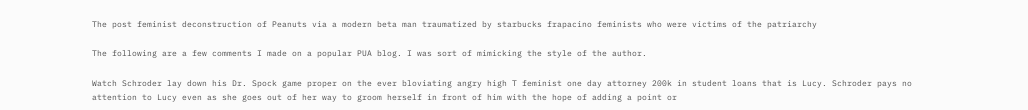The post feminist deconstruction of Peanuts via a modern beta man traumatized by starbucks frapacino feminists who were victims of the patriarchy

The following are a few comments I made on a popular PUA blog. I was sort of mimicking the style of the author.

Watch Schroder lay down his Dr. Spock game proper on the ever bloviating angry high T feminist one day attorney 200k in student loans that is Lucy. Schroder pays no attention to Lucy even as she goes out of her way to groom herself in front of him with the hope of adding a point or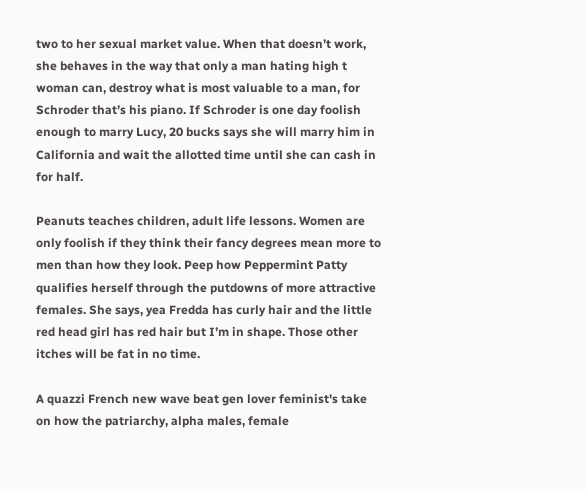two to her sexual market value. When that doesn’t work, she behaves in the way that only a man hating high t woman can, destroy what is most valuable to a man, for Schroder that’s his piano. If Schroder is one day foolish enough to marry Lucy, 20 bucks says she will marry him in California and wait the allotted time until she can cash in for half.

Peanuts teaches children, adult life lessons. Women are only foolish if they think their fancy degrees mean more to men than how they look. Peep how Peppermint Patty qualifies herself through the putdowns of more attractive females. She says, yea Fredda has curly hair and the little red head girl has red hair but I’m in shape. Those other itches will be fat in no time.

A quazzi French new wave beat gen lover feminist's take on how the patriarchy, alpha males, female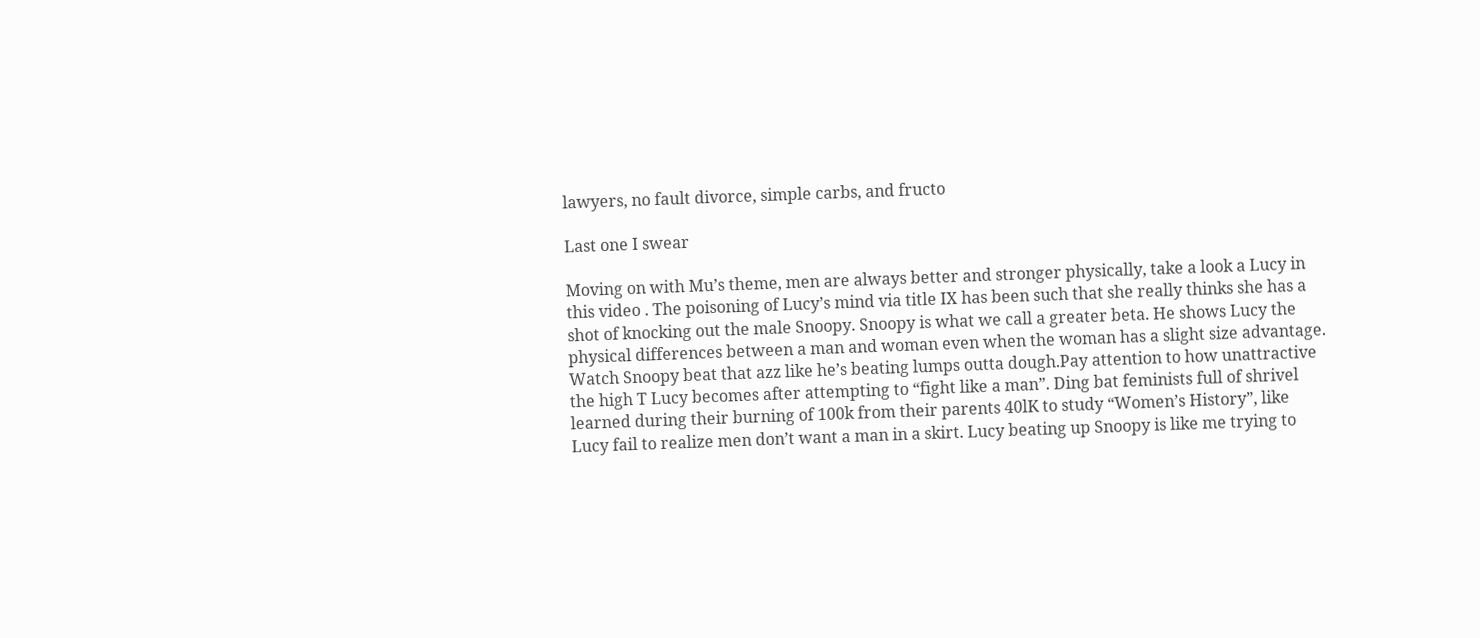lawyers, no fault divorce, simple carbs, and fructo

Last one I swear

Moving on with Mu’s theme, men are always better and stronger physically, take a look a Lucy in this video . The poisoning of Lucy’s mind via title IX has been such that she really thinks she has a shot of knocking out the male Snoopy. Snoopy is what we call a greater beta. He shows Lucy the physical differences between a man and woman even when the woman has a slight size advantage. Watch Snoopy beat that azz like he’s beating lumps outta dough.Pay attention to how unattractive the high T Lucy becomes after attempting to “fight like a man”. Ding bat feminists full of shrivel learned during their burning of 100k from their parents 40lK to study “Women’s History”, like Lucy fail to realize men don’t want a man in a skirt. Lucy beating up Snoopy is like me trying to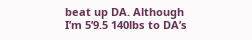beat up DA. Although I’m 5’9.5 140lbs to DA’s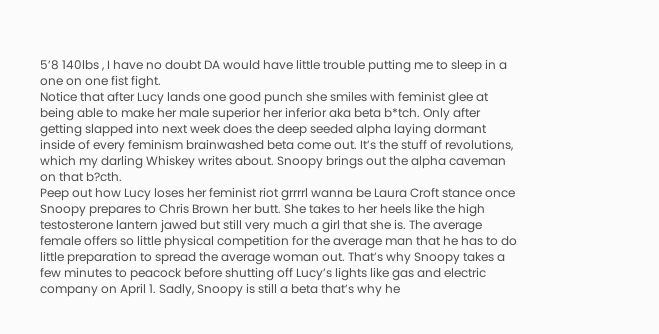5’8 140lbs , I have no doubt DA would have little trouble putting me to sleep in a one on one fist fight.
Notice that after Lucy lands one good punch she smiles with feminist glee at being able to make her male superior her inferior aka beta b*tch. Only after getting slapped into next week does the deep seeded alpha laying dormant inside of every feminism brainwashed beta come out. It’s the stuff of revolutions, which my darling Whiskey writes about. Snoopy brings out the alpha caveman on that b?cth.
Peep out how Lucy loses her feminist riot grrrrl wanna be Laura Croft stance once Snoopy prepares to Chris Brown her butt. She takes to her heels like the high testosterone lantern jawed but still very much a girl that she is. The average female offers so little physical competition for the average man that he has to do little preparation to spread the average woman out. That’s why Snoopy takes a few minutes to peacock before shutting off Lucy’s lights like gas and electric company on April 1. Sadly, Snoopy is still a beta that’s why he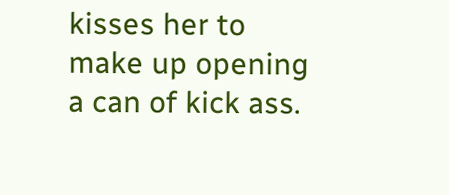kisses her to make up opening a can of kick ass.